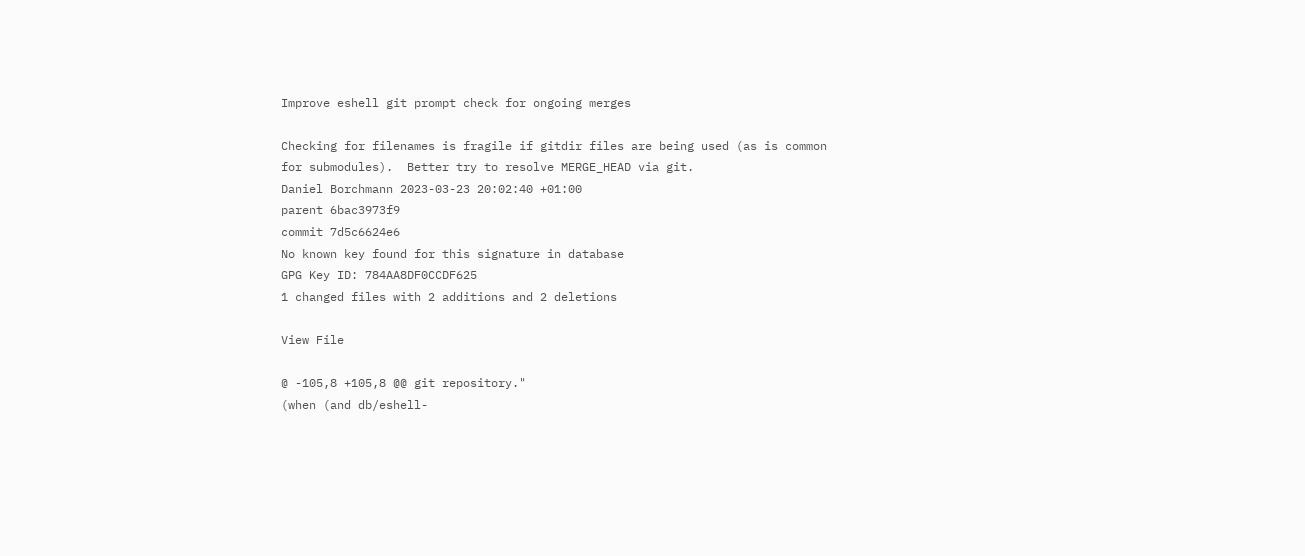Improve eshell git prompt check for ongoing merges

Checking for filenames is fragile if gitdir files are being used (as is common
for submodules).  Better try to resolve MERGE_HEAD via git.
Daniel Borchmann 2023-03-23 20:02:40 +01:00
parent 6bac3973f9
commit 7d5c6624e6
No known key found for this signature in database
GPG Key ID: 784AA8DF0CCDF625
1 changed files with 2 additions and 2 deletions

View File

@ -105,8 +105,8 @@ git repository."
(when (and db/eshell-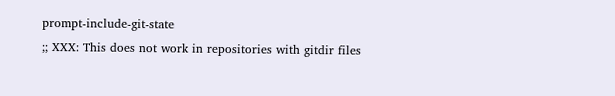prompt-include-git-state
;; XXX: This does not work in repositories with gitdir files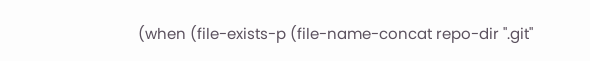(when (file-exists-p (file-name-concat repo-dir ".git"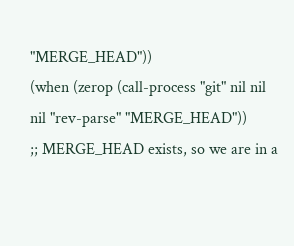"MERGE_HEAD"))
(when (zerop (call-process "git" nil nil nil "rev-parse" "MERGE_HEAD"))
;; MERGE_HEAD exists, so we are in a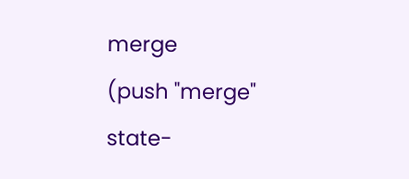merge
(push "merge" state-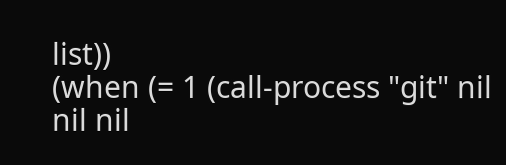list))
(when (= 1 (call-process "git" nil nil nil